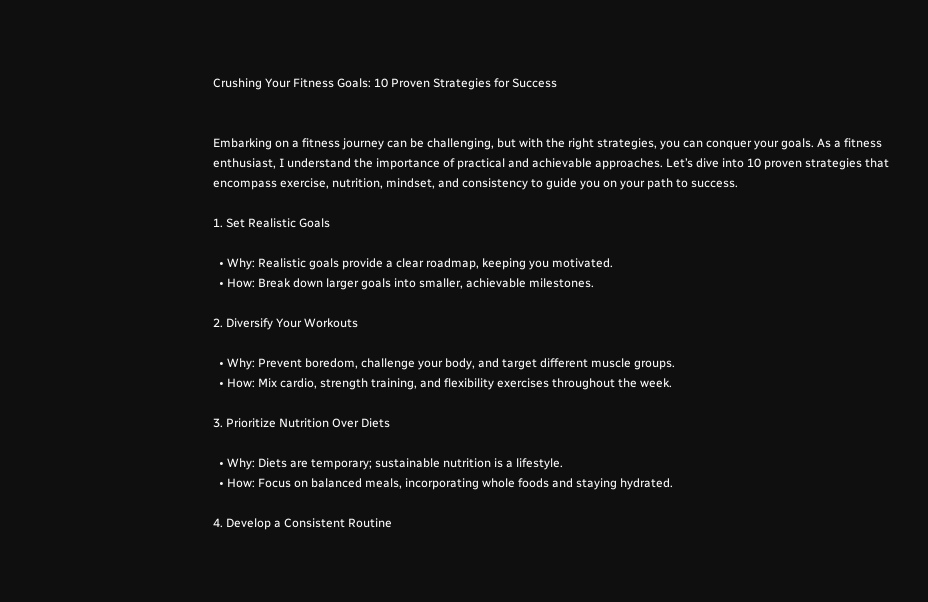Crushing Your Fitness Goals: 10 Proven Strategies for Success


Embarking on a fitness journey can be challenging, but with the right strategies, you can conquer your goals. As a fitness enthusiast, I understand the importance of practical and achievable approaches. Let’s dive into 10 proven strategies that encompass exercise, nutrition, mindset, and consistency to guide you on your path to success.

1. Set Realistic Goals

  • Why: Realistic goals provide a clear roadmap, keeping you motivated.
  • How: Break down larger goals into smaller, achievable milestones.

2. Diversify Your Workouts

  • Why: Prevent boredom, challenge your body, and target different muscle groups.
  • How: Mix cardio, strength training, and flexibility exercises throughout the week.

3. Prioritize Nutrition Over Diets

  • Why: Diets are temporary; sustainable nutrition is a lifestyle.
  • How: Focus on balanced meals, incorporating whole foods and staying hydrated.

4. Develop a Consistent Routine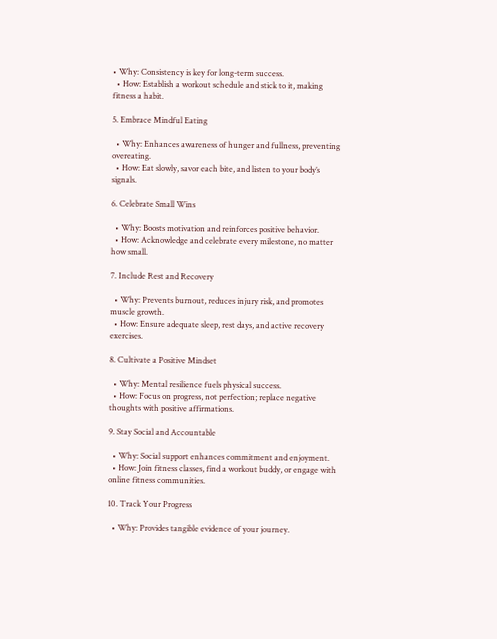• Why: Consistency is key for long-term success.
  • How: Establish a workout schedule and stick to it, making fitness a habit.

5. Embrace Mindful Eating

  • Why: Enhances awareness of hunger and fullness, preventing overeating.
  • How: Eat slowly, savor each bite, and listen to your body’s signals.

6. Celebrate Small Wins

  • Why: Boosts motivation and reinforces positive behavior.
  • How: Acknowledge and celebrate every milestone, no matter how small.

7. Include Rest and Recovery

  • Why: Prevents burnout, reduces injury risk, and promotes muscle growth.
  • How: Ensure adequate sleep, rest days, and active recovery exercises.

8. Cultivate a Positive Mindset

  • Why: Mental resilience fuels physical success.
  • How: Focus on progress, not perfection; replace negative thoughts with positive affirmations.

9. Stay Social and Accountable

  • Why: Social support enhances commitment and enjoyment.
  • How: Join fitness classes, find a workout buddy, or engage with online fitness communities.

10. Track Your Progress

  • Why: Provides tangible evidence of your journey.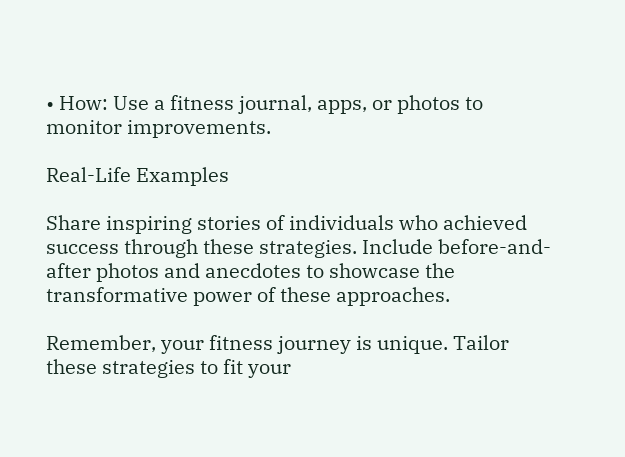• How: Use a fitness journal, apps, or photos to monitor improvements.

Real-Life Examples

Share inspiring stories of individuals who achieved success through these strategies. Include before-and-after photos and anecdotes to showcase the transformative power of these approaches.

Remember, your fitness journey is unique. Tailor these strategies to fit your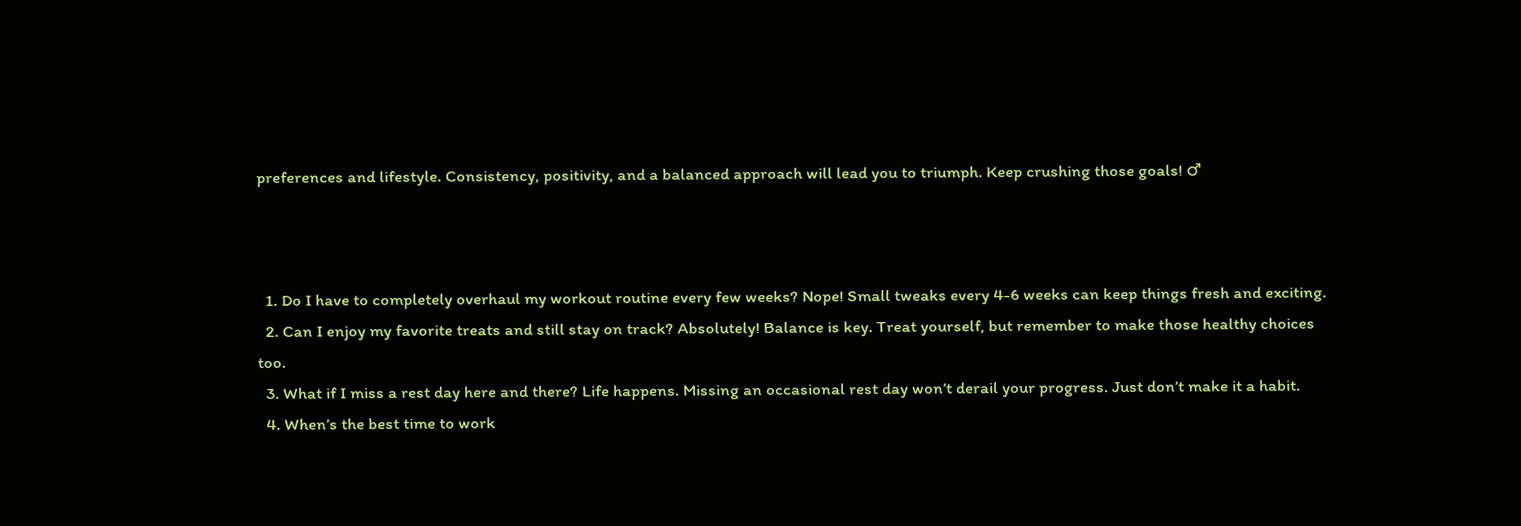preferences and lifestyle. Consistency, positivity, and a balanced approach will lead you to triumph. Keep crushing those goals! ♂



  1. Do I have to completely overhaul my workout routine every few weeks? Nope! Small tweaks every 4-6 weeks can keep things fresh and exciting.
  2. Can I enjoy my favorite treats and still stay on track? Absolutely! Balance is key. Treat yourself, but remember to make those healthy choices too.
  3. What if I miss a rest day here and there? Life happens. Missing an occasional rest day won’t derail your progress. Just don’t make it a habit.
  4. When’s the best time to work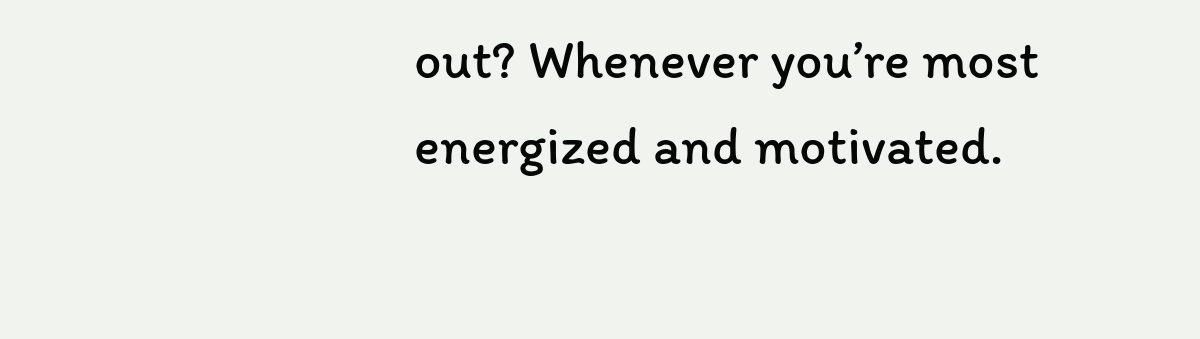out? Whenever you’re most energized and motivated.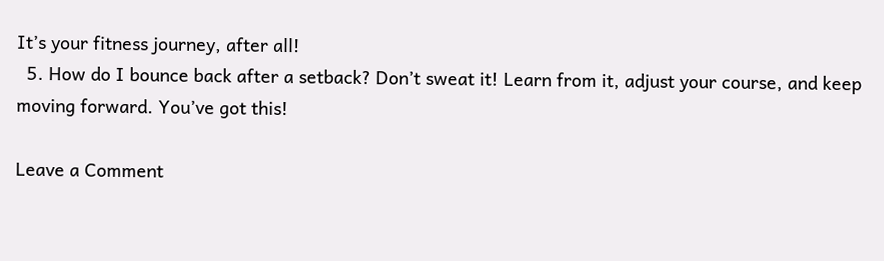It’s your fitness journey, after all!
  5. How do I bounce back after a setback? Don’t sweat it! Learn from it, adjust your course, and keep moving forward. You’ve got this!

Leave a Comment